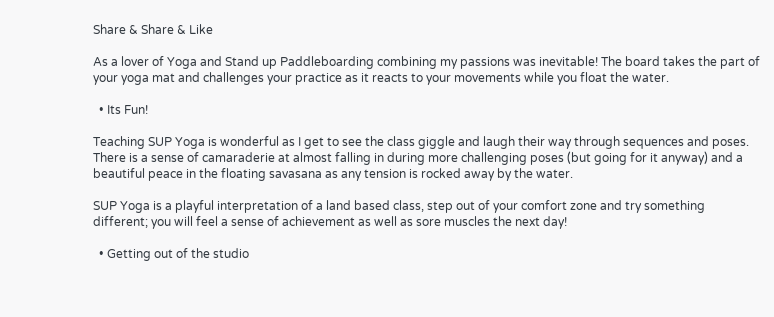Share & Share & Like

As a lover of Yoga and Stand up Paddleboarding combining my passions was inevitable! The board takes the part of your yoga mat and challenges your practice as it reacts to your movements while you float the water.

  • Its Fun!

Teaching SUP Yoga is wonderful as I get to see the class giggle and laugh their way through sequences and poses. There is a sense of camaraderie at almost falling in during more challenging poses (but going for it anyway) and a beautiful peace in the floating savasana as any tension is rocked away by the water.

SUP Yoga is a playful interpretation of a land based class, step out of your comfort zone and try something different; you will feel a sense of achievement as well as sore muscles the next day!

  • Getting out of the studio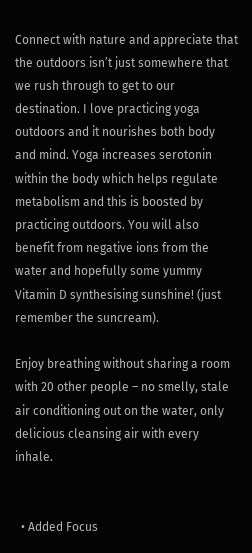Connect with nature and appreciate that the outdoors isn’t just somewhere that we rush through to get to our destination. I love practicing yoga outdoors and it nourishes both body and mind. Yoga increases serotonin within the body which helps regulate metabolism and this is boosted by practicing outdoors. You will also benefit from negative ions from the water and hopefully some yummy Vitamin D synthesising sunshine! (just remember the suncream).

Enjoy breathing without sharing a room with 20 other people – no smelly, stale air conditioning out on the water, only delicious cleansing air with every inhale.


  • Added Focus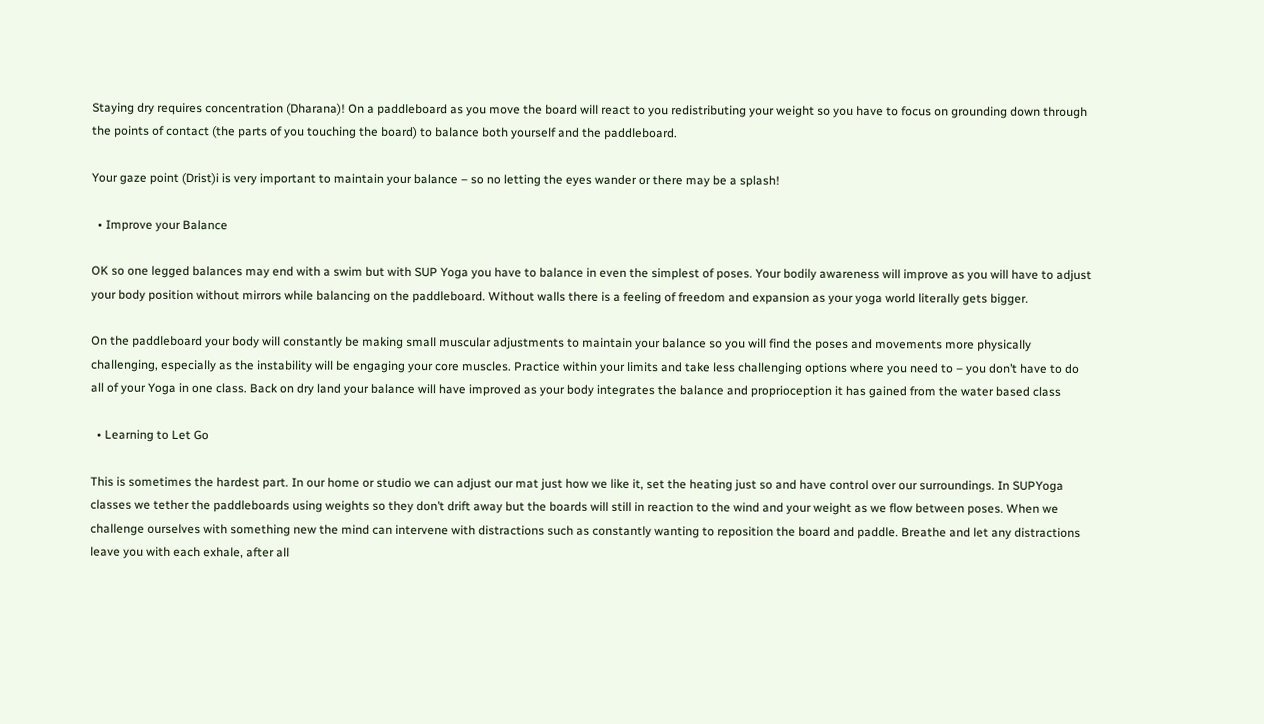Staying dry requires concentration (Dharana)! On a paddleboard as you move the board will react to you redistributing your weight so you have to focus on grounding down through the points of contact (the parts of you touching the board) to balance both yourself and the paddleboard.

Your gaze point (Drist)i is very important to maintain your balance – so no letting the eyes wander or there may be a splash!

  • Improve your Balance

OK so one legged balances may end with a swim but with SUP Yoga you have to balance in even the simplest of poses. Your bodily awareness will improve as you will have to adjust your body position without mirrors while balancing on the paddleboard. Without walls there is a feeling of freedom and expansion as your yoga world literally gets bigger.

On the paddleboard your body will constantly be making small muscular adjustments to maintain your balance so you will find the poses and movements more physically challenging, especially as the instability will be engaging your core muscles. Practice within your limits and take less challenging options where you need to – you don’t have to do all of your Yoga in one class. Back on dry land your balance will have improved as your body integrates the balance and proprioception it has gained from the water based class

  • Learning to Let Go

This is sometimes the hardest part. In our home or studio we can adjust our mat just how we like it, set the heating just so and have control over our surroundings. In SUPYoga classes we tether the paddleboards using weights so they don’t drift away but the boards will still in reaction to the wind and your weight as we flow between poses. When we challenge ourselves with something new the mind can intervene with distractions such as constantly wanting to reposition the board and paddle. Breathe and let any distractions leave you with each exhale, after all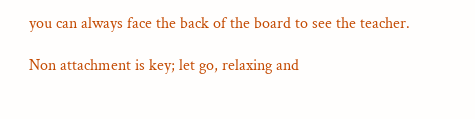you can always face the back of the board to see the teacher.

Non attachment is key; let go, relaxing and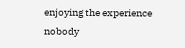enjoying the experience nobody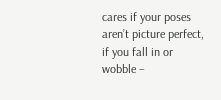cares if your poses aren’t picture perfect, if you fall in or wobble –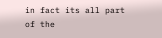in fact its all part of the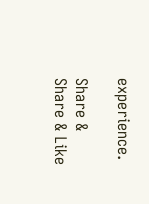experience.

Share & Share & Like